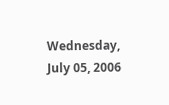Wednesday, July 05, 2006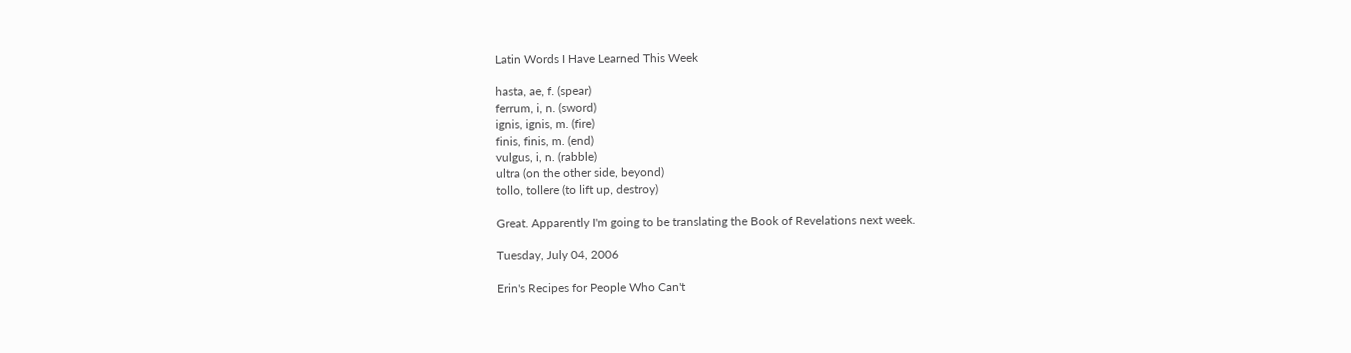Latin Words I Have Learned This Week

hasta, ae, f. (spear)
ferrum, i, n. (sword)
ignis, ignis, m. (fire)
finis, finis, m. (end)
vulgus, i, n. (rabble)
ultra (on the other side, beyond)
tollo, tollere (to lift up, destroy)

Great. Apparently I'm going to be translating the Book of Revelations next week.

Tuesday, July 04, 2006

Erin's Recipes for People Who Can't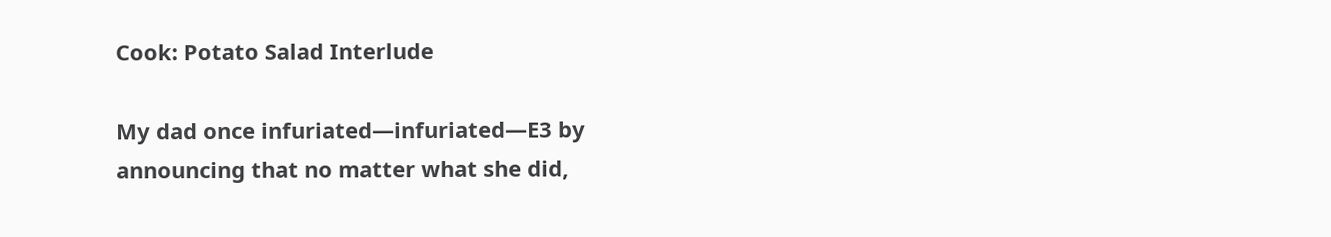Cook: Potato Salad Interlude

My dad once infuriated—infuriated—E3 by announcing that no matter what she did,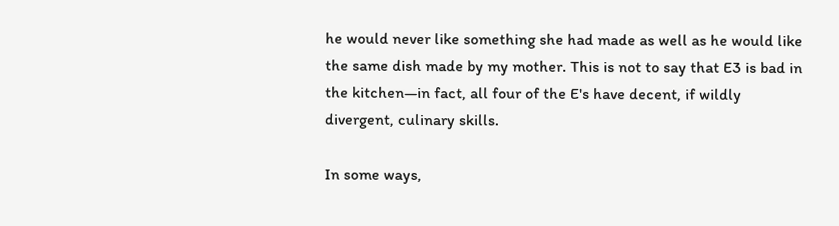he would never like something she had made as well as he would like the same dish made by my mother. This is not to say that E3 is bad in the kitchen—in fact, all four of the E's have decent, if wildly divergent, culinary skills.

In some ways,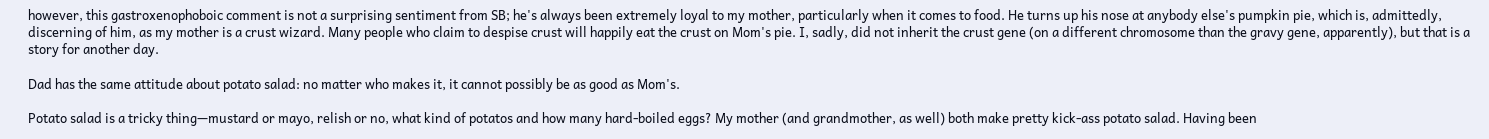however, this gastroxenophoboic comment is not a surprising sentiment from SB; he's always been extremely loyal to my mother, particularly when it comes to food. He turns up his nose at anybody else's pumpkin pie, which is, admittedly, discerning of him, as my mother is a crust wizard. Many people who claim to despise crust will happily eat the crust on Mom's pie. I, sadly, did not inherit the crust gene (on a different chromosome than the gravy gene, apparently), but that is a story for another day.

Dad has the same attitude about potato salad: no matter who makes it, it cannot possibly be as good as Mom's.

Potato salad is a tricky thing—mustard or mayo, relish or no, what kind of potatos and how many hard-boiled eggs? My mother (and grandmother, as well) both make pretty kick-ass potato salad. Having been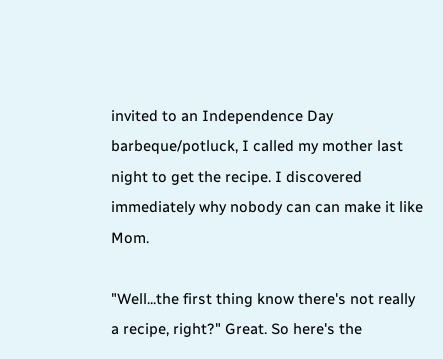invited to an Independence Day barbeque/potluck, I called my mother last night to get the recipe. I discovered immediately why nobody can can make it like Mom.

"Well...the first thing know there's not really a recipe, right?" Great. So here's the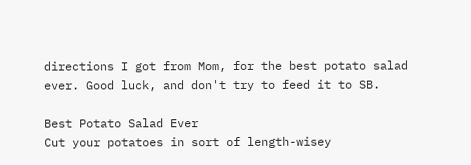directions I got from Mom, for the best potato salad ever. Good luck, and don't try to feed it to SB.

Best Potato Salad Ever
Cut your potatoes in sort of length-wisey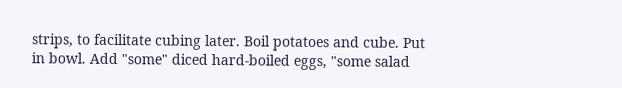strips, to facilitate cubing later. Boil potatoes and cube. Put in bowl. Add "some" diced hard-boiled eggs, "some salad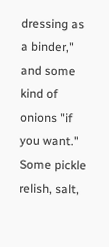dressing as a binder," and some kind of onions "if you want." Some pickle relish, salt,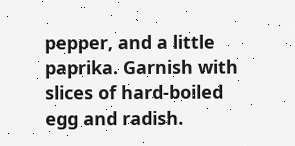pepper, and a little paprika. Garnish with slices of hard-boiled egg and radish.